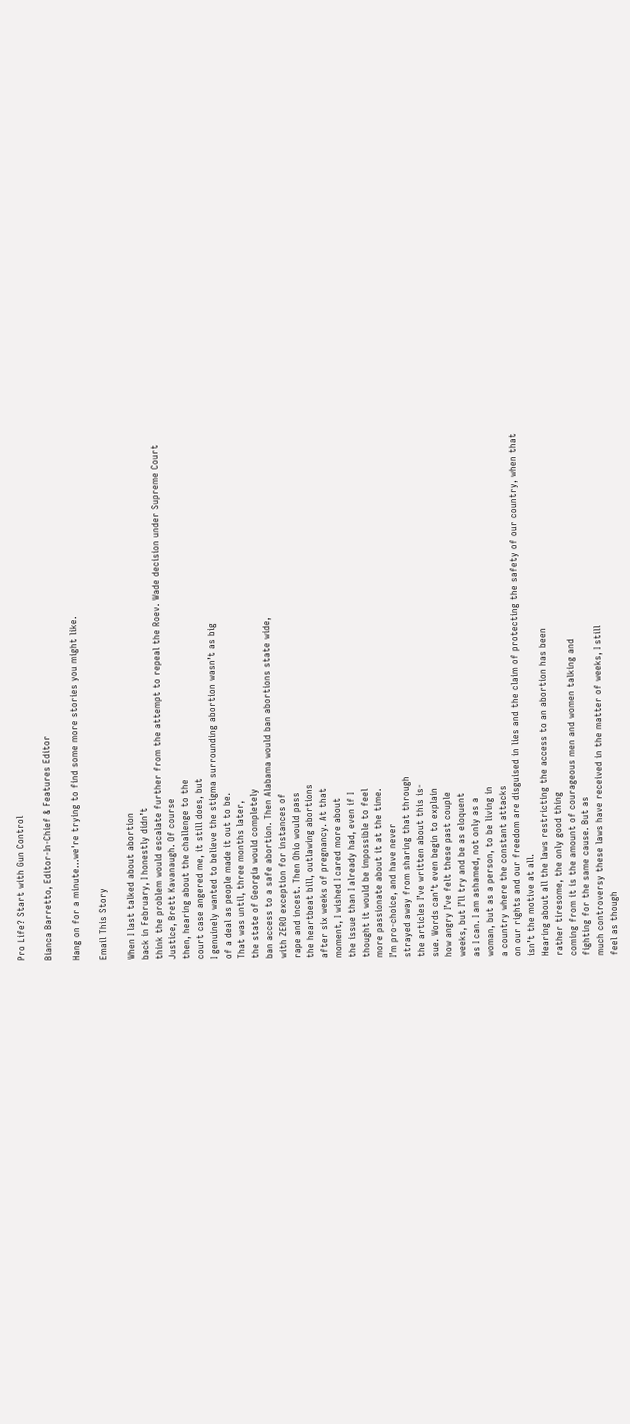Pro Life? Start with Gun Control

Bianca Barretto, Editor-In-Chief & Features Editor

Hang on for a minute...we're trying to find some more stories you might like.

Email This Story

When I last talked about abortion
back in February, I honestly didn’t
think the problem would escalate further from the attempt to repeal the Roev. Wade decision under Supreme Court
Justice, Brett Kavanaugh. Of course
then, hearing about the challenge to the
court case angered me, it still does, but
I genuinely wanted to believe the stigma surrounding abortion wasn’t as big
of a deal as people made it out to be.
That was until, three months later,
the state of Georgia would completely
ban access to a safe abortion. Then Alabama would ban abortions state wide,
with ZERO exception for instances of
rape and incest. Then Ohio would pass
the heartbeat bill, outlawing abortions
after six weeks of pregnancy. At that
moment, I wished I cared more about
the issue than I already had, even if I
thought it would be impossible to feel
more passionate about it at the time.
I’m pro-choice, and have never
strayed away from sharing that through
the articles I’ve written about this is-
sue. Words can’t even begin to explain
how angry I’ve felt these past couple
weeks, but I’ll try and be as eloquent
as I can. I am ashamed, not only as a
woman, but as a person, to be living in
a country where the constant attacks
on our rights and our freedom are disguised in lies and the claim of protecting the safety of our country, when that
isn’t the motive at all.
Hearing about all the laws restricting the access to an abortion has been
rather tiresome, the only good thing
coming from it is the amount of courageous men and women talking and
fighting for the same cause. But as
much controversy these laws have received in the matter of weeks, I still
feel as though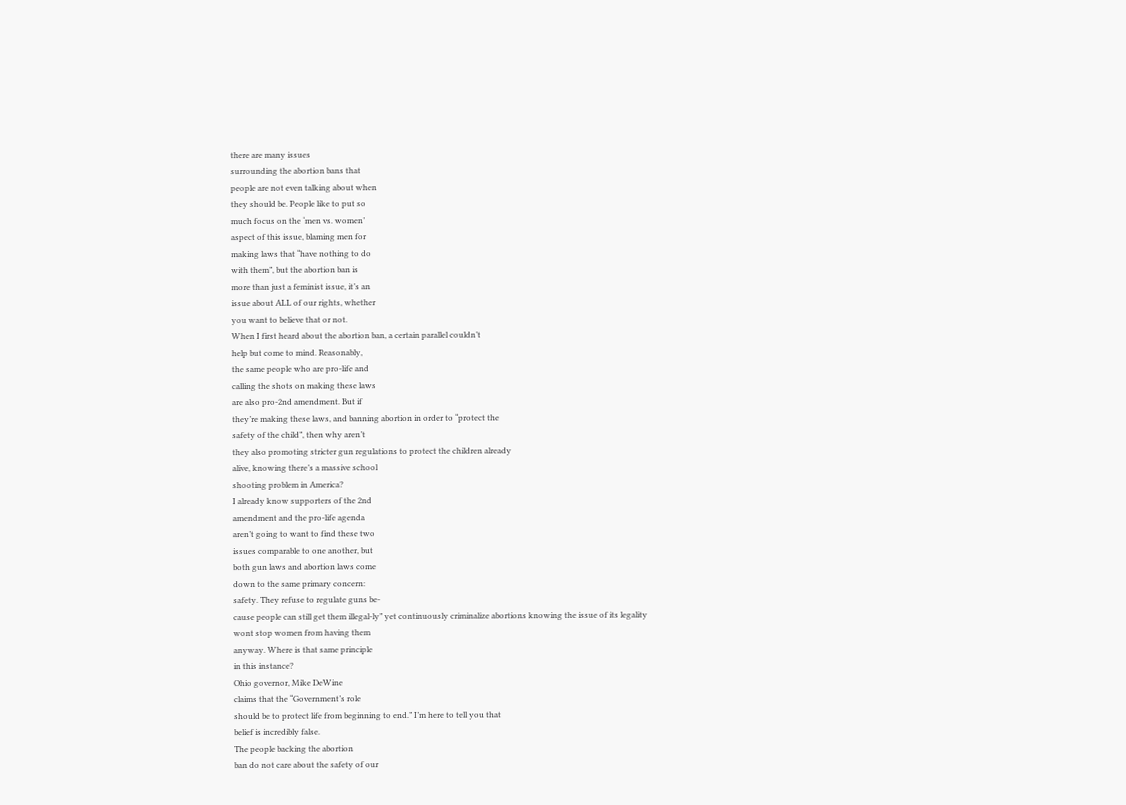there are many issues
surrounding the abortion bans that
people are not even talking about when
they should be. People like to put so
much focus on the ‘men vs. women’
aspect of this issue, blaming men for
making laws that “have nothing to do
with them”, but the abortion ban is
more than just a feminist issue, it’s an
issue about ALL of our rights, whether
you want to believe that or not.
When I first heard about the abortion ban, a certain parallel couldn’t
help but come to mind. Reasonably,
the same people who are pro-life and
calling the shots on making these laws
are also pro-2nd amendment. But if
they’re making these laws, and banning abortion in order to “protect the
safety of the child”, then why aren’t
they also promoting stricter gun regulations to protect the children already
alive, knowing there’s a massive school
shooting problem in America?
I already know supporters of the 2nd
amendment and the pro-life agenda
aren’t going to want to find these two
issues comparable to one another, but
both gun laws and abortion laws come
down to the same primary concern:
safety. They refuse to regulate guns be-
cause people can still get them illegal-ly” yet continuously criminalize abortions knowing the issue of its legality
wont stop women from having them
anyway. Where is that same principle
in this instance?
Ohio governor, Mike DeWine
claims that the “Government’s role
should be to protect life from beginning to end.” I’m here to tell you that
belief is incredibly false.
The people backing the abortion
ban do not care about the safety of our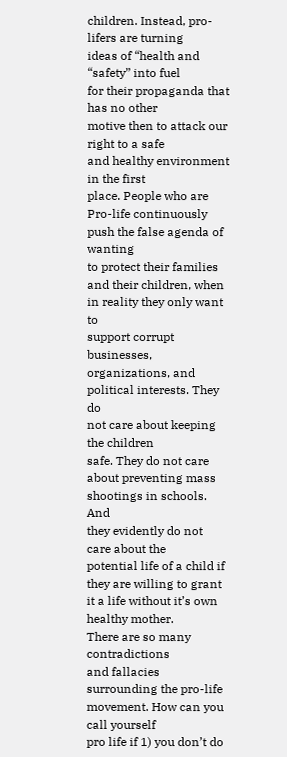children. Instead, pro-lifers are turning
ideas of “health and “safety” into fuel
for their propaganda that has no other
motive then to attack our right to a safe
and healthy environment in the first
place. People who are Pro-life continuously push the false agenda of wanting
to protect their families and their children, when in reality they only want to
support corrupt businesses, organizations, and political interests. They do
not care about keeping the children
safe. They do not care about preventing mass shootings in schools. And
they evidently do not care about the
potential life of a child if they are willing to grant it a life without it’s own
healthy mother.
There are so many contradictions
and fallacies surrounding the pro-life
movement. How can you call yourself
pro life if 1) you don’t do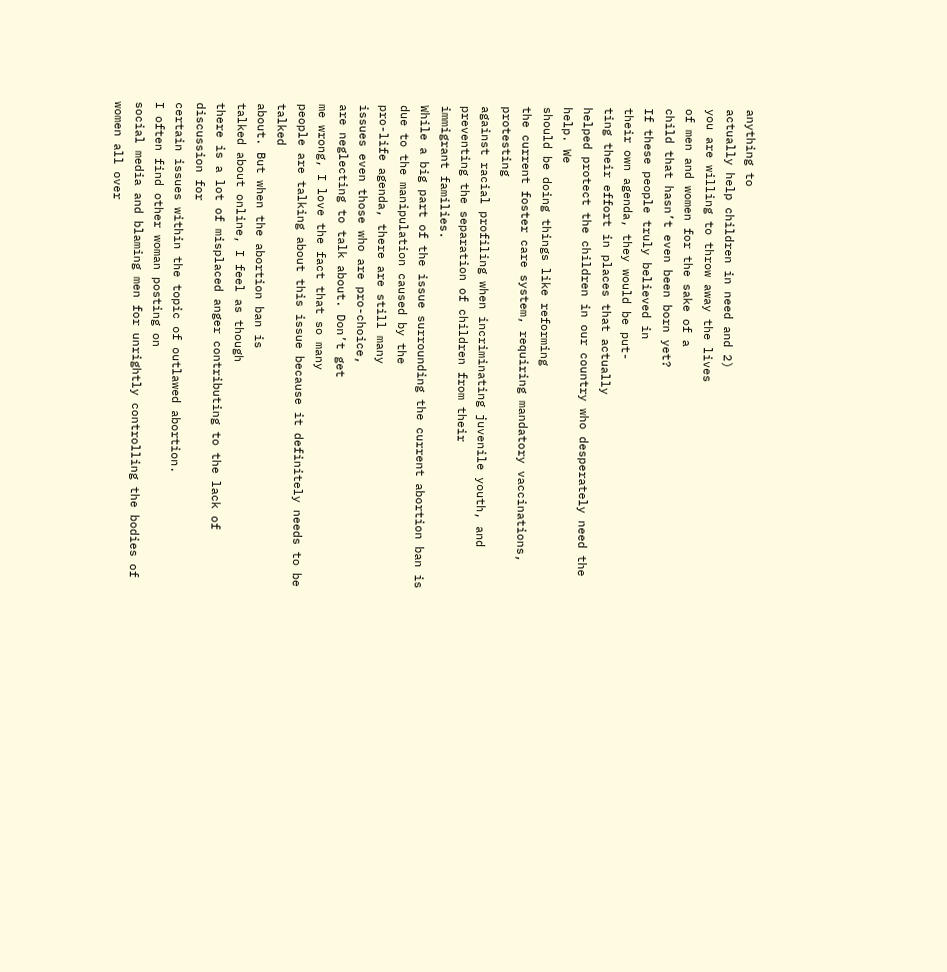anything to
actually help children in need and 2)
you are willing to throw away the lives
of men and women for the sake of a
child that hasn’t even been born yet?
If these people truly believed in
their own agenda, they would be put-
ting their effort in places that actually
helped protect the children in our country who desperately need the help. We
should be doing things like reforming
the current foster care system, requiring mandatory vaccinations, protesting
against racial profiling when incriminating juvenile youth, and preventing the separation of children from their
immigrant families.
While a big part of the issue surrounding the current abortion ban is
due to the manipulation caused by the
pro-life agenda, there are still many
issues even those who are pro-choice,
are neglecting to talk about. Don’t get
me wrong, I love the fact that so many
people are talking about this issue because it definitely needs to be talked
about. But when the abortion ban is
talked about online, I feel as though
there is a lot of misplaced anger contributing to the lack of discussion for
certain issues within the topic of outlawed abortion.
I often find other woman posting on
social media and blaming men for unrightly controlling the bodies of women all over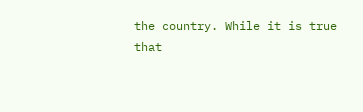the country. While it is true
that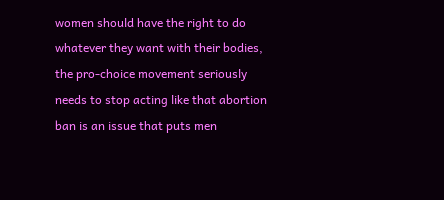women should have the right to do
whatever they want with their bodies,
the pro-choice movement seriously
needs to stop acting like that abortion
ban is an issue that puts men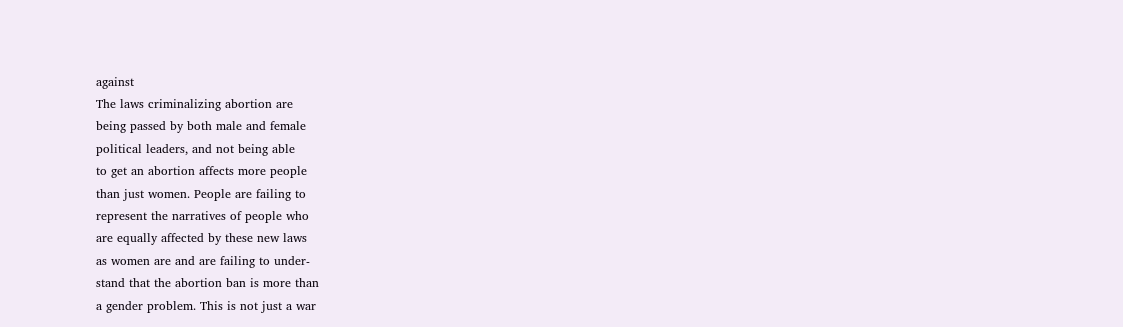against
The laws criminalizing abortion are
being passed by both male and female
political leaders, and not being able
to get an abortion affects more people
than just women. People are failing to
represent the narratives of people who
are equally affected by these new laws
as women are and are failing to under-
stand that the abortion ban is more than
a gender problem. This is not just a war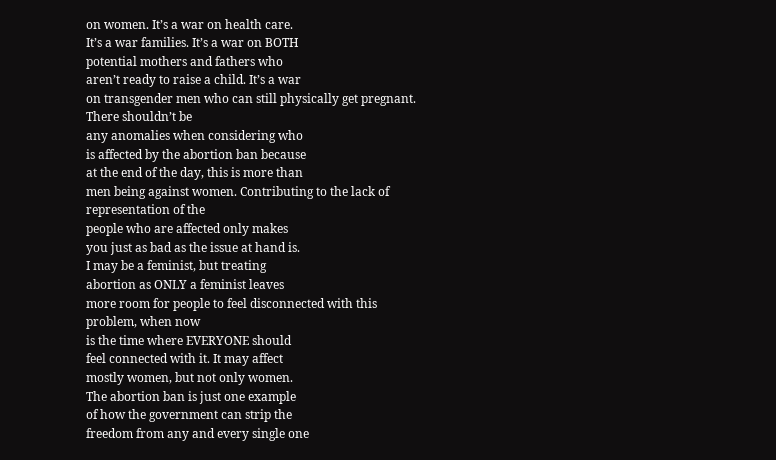on women. It’s a war on health care.
It’s a war families. It’s a war on BOTH
potential mothers and fathers who
aren’t ready to raise a child. It’s a war
on transgender men who can still physically get pregnant. There shouldn’t be
any anomalies when considering who
is affected by the abortion ban because
at the end of the day, this is more than
men being against women. Contributing to the lack of representation of the
people who are affected only makes
you just as bad as the issue at hand is.
I may be a feminist, but treating
abortion as ONLY a feminist leaves
more room for people to feel disconnected with this problem, when now
is the time where EVERYONE should
feel connected with it. It may affect
mostly women, but not only women.
The abortion ban is just one example
of how the government can strip the
freedom from any and every single one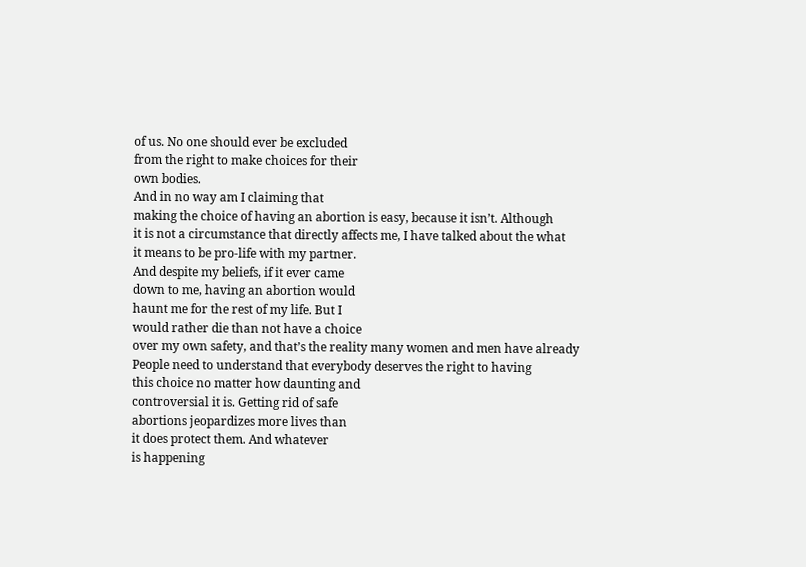of us. No one should ever be excluded
from the right to make choices for their
own bodies.
And in no way am I claiming that
making the choice of having an abortion is easy, because it isn’t. Although
it is not a circumstance that directly affects me, I have talked about the what
it means to be pro-life with my partner.
And despite my beliefs, if it ever came
down to me, having an abortion would
haunt me for the rest of my life. But I
would rather die than not have a choice
over my own safety, and that’s the reality many women and men have already
People need to understand that everybody deserves the right to having
this choice no matter how daunting and
controversial it is. Getting rid of safe
abortions jeopardizes more lives than
it does protect them. And whatever
is happening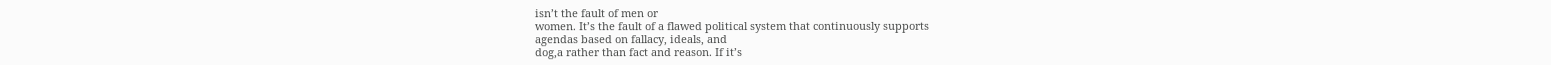isn’t the fault of men or
women. It’s the fault of a flawed political system that continuously supports
agendas based on fallacy, ideals, and
dog,a rather than fact and reason. If it’s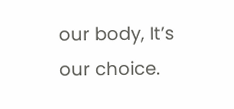our body, It’s our choice.